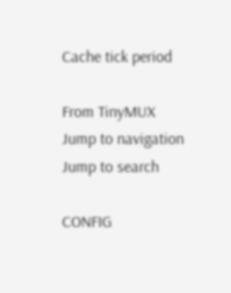Cache tick period

From TinyMUX
Jump to navigation Jump to search

CONFIG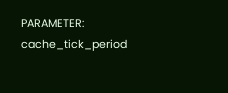PARAMETER: cache_tick_period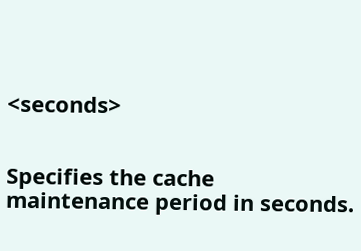<seconds>


Specifies the cache maintenance period in seconds.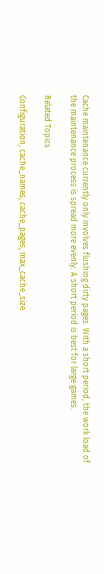Cache maintenance currently only involves flushing dirty pages. With a short period, the work load of the maintenance process is spread more evenly. A short period is best for large games.

Related Topics

Configuration, cache_names, cache_pages, max_cache_size